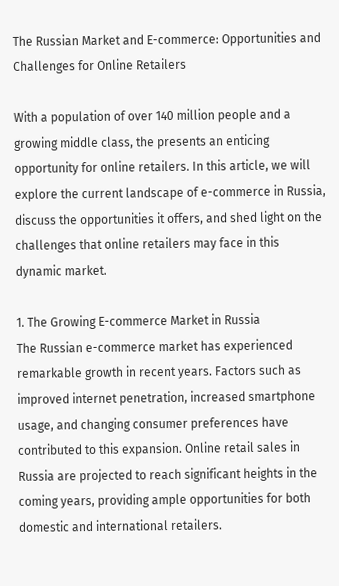The Russian Market and E-commerce: Opportunities and Challenges for Online Retailers

With a population of over 140 million people and a growing middle class, the presents an enticing opportunity for online retailers. In this article, we will explore the current landscape of e-commerce in Russia, discuss the opportunities it offers, and shed light on the challenges that online retailers may face in this dynamic market.

1. The Growing E-commerce Market in Russia
The Russian e-commerce market has experienced remarkable growth in recent years. Factors such as improved internet penetration, increased smartphone usage, and changing consumer preferences have contributed to this expansion. Online retail sales in Russia are projected to reach significant heights in the coming years, providing ample opportunities for both domestic and international retailers.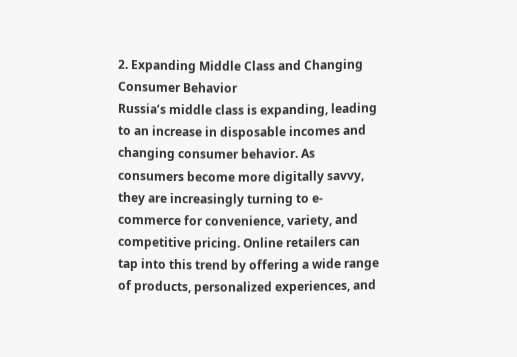2. Expanding Middle Class and Changing Consumer Behavior
Russia’s middle class is expanding, leading to an increase in disposable incomes and changing consumer behavior. As consumers become more digitally savvy, they are increasingly turning to e-commerce for convenience, variety, and competitive pricing. Online retailers can tap into this trend by offering a wide range of products, personalized experiences, and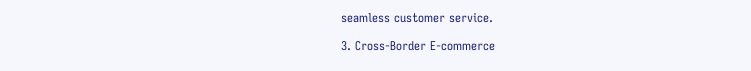seamless customer service.

3. Cross-Border E-commerce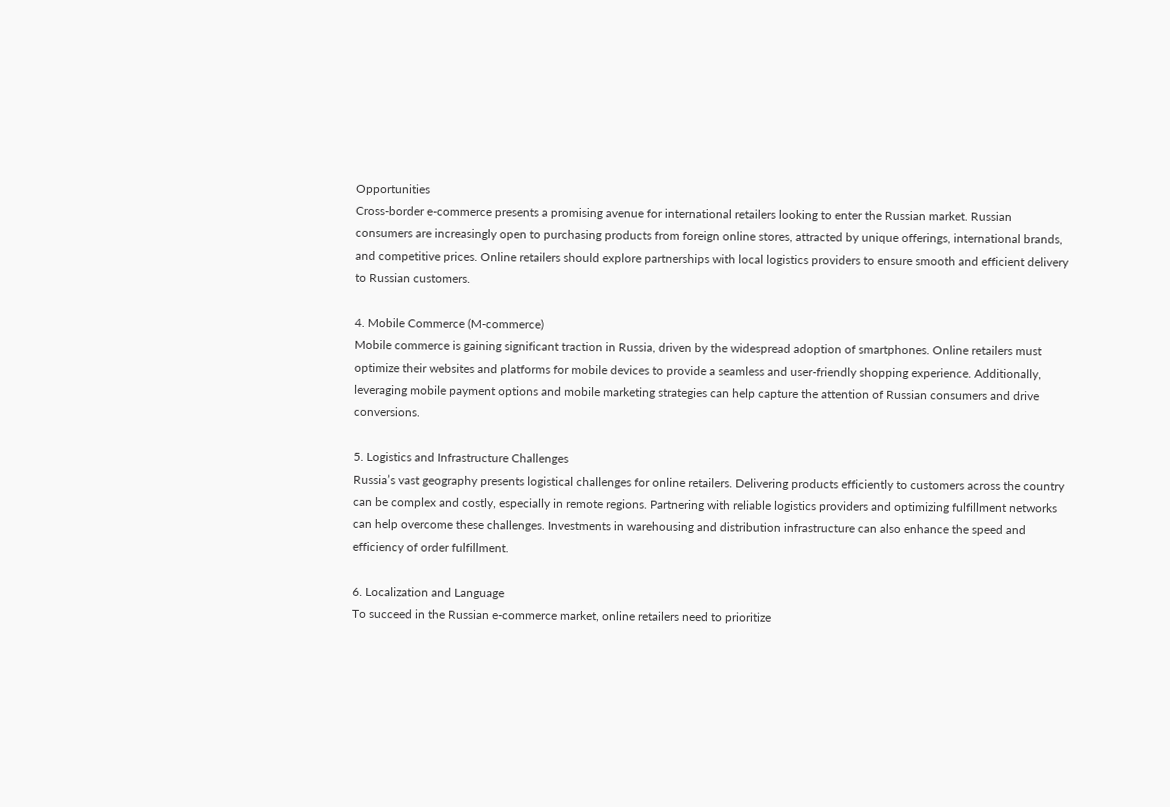Opportunities
Cross-border e-commerce presents a promising avenue for international retailers looking to enter the Russian market. Russian consumers are increasingly open to purchasing products from foreign online stores, attracted by unique offerings, international brands, and competitive prices. Online retailers should explore partnerships with local logistics providers to ensure smooth and efficient delivery to Russian customers.

4. Mobile Commerce (M-commerce)
Mobile commerce is gaining significant traction in Russia, driven by the widespread adoption of smartphones. Online retailers must optimize their websites and platforms for mobile devices to provide a seamless and user-friendly shopping experience. Additionally, leveraging mobile payment options and mobile marketing strategies can help capture the attention of Russian consumers and drive conversions.

5. Logistics and Infrastructure Challenges
Russia’s vast geography presents logistical challenges for online retailers. Delivering products efficiently to customers across the country can be complex and costly, especially in remote regions. Partnering with reliable logistics providers and optimizing fulfillment networks can help overcome these challenges. Investments in warehousing and distribution infrastructure can also enhance the speed and efficiency of order fulfillment.

6. Localization and Language
To succeed in the Russian e-commerce market, online retailers need to prioritize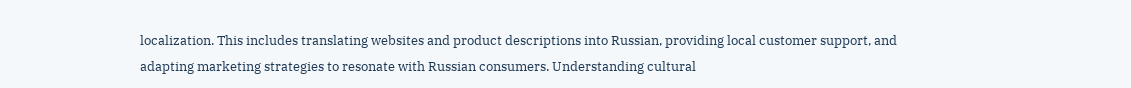localization. This includes translating websites and product descriptions into Russian, providing local customer support, and adapting marketing strategies to resonate with Russian consumers. Understanding cultural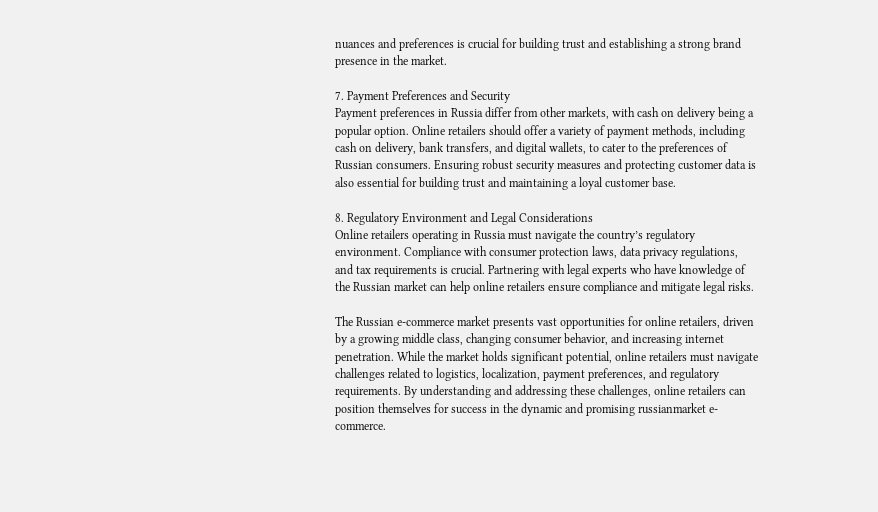nuances and preferences is crucial for building trust and establishing a strong brand presence in the market.

7. Payment Preferences and Security
Payment preferences in Russia differ from other markets, with cash on delivery being a popular option. Online retailers should offer a variety of payment methods, including cash on delivery, bank transfers, and digital wallets, to cater to the preferences of Russian consumers. Ensuring robust security measures and protecting customer data is also essential for building trust and maintaining a loyal customer base.

8. Regulatory Environment and Legal Considerations
Online retailers operating in Russia must navigate the country’s regulatory environment. Compliance with consumer protection laws, data privacy regulations, and tax requirements is crucial. Partnering with legal experts who have knowledge of the Russian market can help online retailers ensure compliance and mitigate legal risks.

The Russian e-commerce market presents vast opportunities for online retailers, driven by a growing middle class, changing consumer behavior, and increasing internet penetration. While the market holds significant potential, online retailers must navigate challenges related to logistics, localization, payment preferences, and regulatory requirements. By understanding and addressing these challenges, online retailers can position themselves for success in the dynamic and promising russianmarket e-commerce.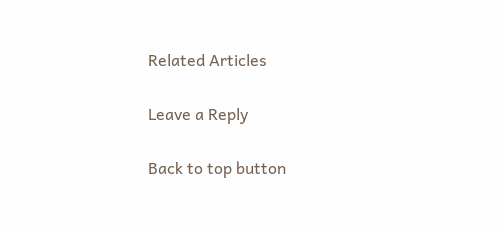Related Articles

Leave a Reply

Back to top button